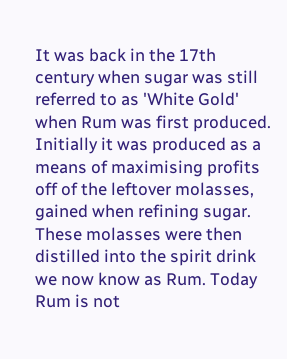It was back in the 17th century when sugar was still referred to as 'White Gold' when Rum was first produced. Initially it was produced as a means of maximising profits off of the leftover molasses, gained when refining sugar. These molasses were then distilled into the spirit drink we now know as Rum. Today Rum is not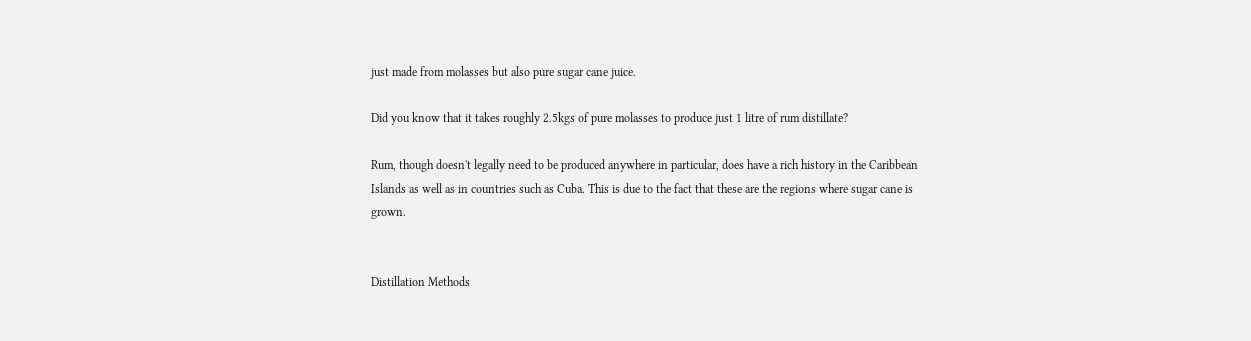just made from molasses but also pure sugar cane juice.

Did you know that it takes roughly 2.5kgs of pure molasses to produce just 1 litre of rum distillate?

Rum, though doesn't legally need to be produced anywhere in particular, does have a rich history in the Caribbean Islands as well as in countries such as Cuba. This is due to the fact that these are the regions where sugar cane is grown.


Distillation Methods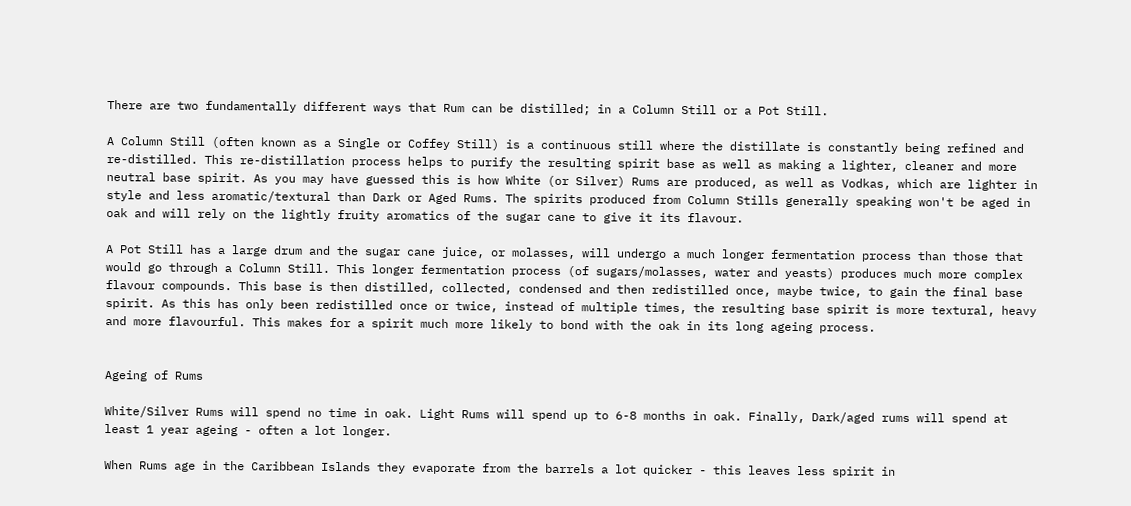There are two fundamentally different ways that Rum can be distilled; in a Column Still or a Pot Still.

A Column Still (often known as a Single or Coffey Still) is a continuous still where the distillate is constantly being refined and re-distilled. This re-distillation process helps to purify the resulting spirit base as well as making a lighter, cleaner and more neutral base spirit. As you may have guessed this is how White (or Silver) Rums are produced, as well as Vodkas, which are lighter in style and less aromatic/textural than Dark or Aged Rums. The spirits produced from Column Stills generally speaking won't be aged in oak and will rely on the lightly fruity aromatics of the sugar cane to give it its flavour.

A Pot Still has a large drum and the sugar cane juice, or molasses, will undergo a much longer fermentation process than those that would go through a Column Still. This longer fermentation process (of sugars/molasses, water and yeasts) produces much more complex flavour compounds. This base is then distilled, collected, condensed and then redistilled once, maybe twice, to gain the final base spirit. As this has only been redistilled once or twice, instead of multiple times, the resulting base spirit is more textural, heavy and more flavourful. This makes for a spirit much more likely to bond with the oak in its long ageing process.


Ageing of Rums

White/Silver Rums will spend no time in oak. Light Rums will spend up to 6-8 months in oak. Finally, Dark/aged rums will spend at least 1 year ageing - often a lot longer.

When Rums age in the Caribbean Islands they evaporate from the barrels a lot quicker - this leaves less spirit in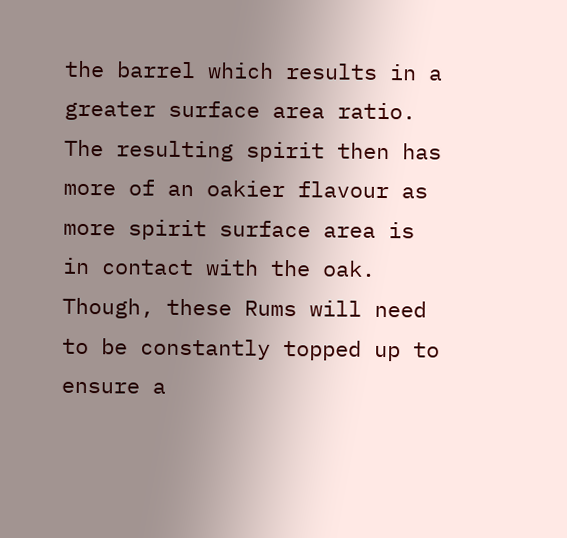the barrel which results in a greater surface area ratio. The resulting spirit then has more of an oakier flavour as more spirit surface area is in contact with the oak. Though, these Rums will need to be constantly topped up to ensure a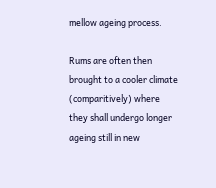mellow ageing process.

Rums are often then brought to a cooler climate (comparitively) where they shall undergo longer ageing still in new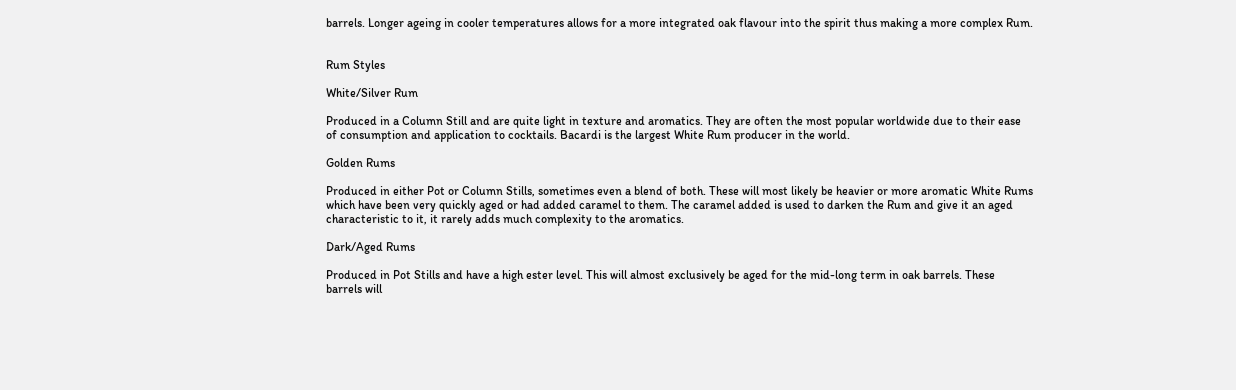barrels. Longer ageing in cooler temperatures allows for a more integrated oak flavour into the spirit thus making a more complex Rum.


Rum Styles

White/Silver Rum

Produced in a Column Still and are quite light in texture and aromatics. They are often the most popular worldwide due to their ease of consumption and application to cocktails. Bacardi is the largest White Rum producer in the world.

Golden Rums

Produced in either Pot or Column Stills, sometimes even a blend of both. These will most likely be heavier or more aromatic White Rums which have been very quickly aged or had added caramel to them. The caramel added is used to darken the Rum and give it an aged characteristic to it, it rarely adds much complexity to the aromatics.

Dark/Aged Rums

Produced in Pot Stills and have a high ester level. This will almost exclusively be aged for the mid-long term in oak barrels. These barrels will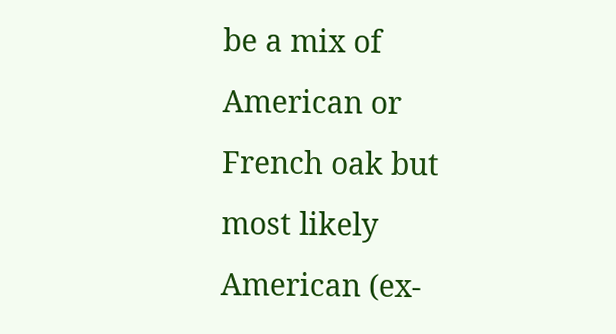be a mix of American or French oak but most likely American (ex-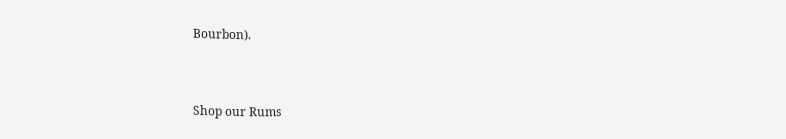Bourbon).


Shop our Rums